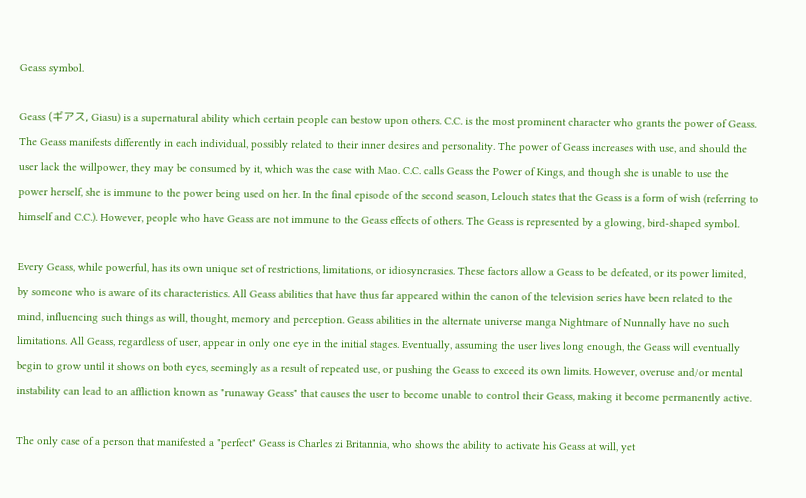Geass symbol.

Geass (ギアス, Giasu) is a supernatural ability which certain people can bestow upon others. C.C. is the most prominent character who grants the power of Geass. The Geass manifests differently in each individual, possibly related to their inner desires and personality. The power of Geass increases with use, and should the user lack the willpower, they may be consumed by it, which was the case with Mao. C.C. calls Geass the Power of Kings, and though she is unable to use the power herself, she is immune to the power being used on her. In the final episode of the second season, Lelouch states that the Geass is a form of wish (referring to himself and C.C.). However, people who have Geass are not immune to the Geass effects of others. The Geass is represented by a glowing, bird-shaped symbol.

Every Geass, while powerful, has its own unique set of restrictions, limitations, or idiosyncrasies. These factors allow a Geass to be defeated, or its power limited, by someone who is aware of its characteristics. All Geass abilities that have thus far appeared within the canon of the television series have been related to the mind, influencing such things as will, thought, memory and perception. Geass abilities in the alternate universe manga Nightmare of Nunnally have no such limitations. All Geass, regardless of user, appear in only one eye in the initial stages. Eventually, assuming the user lives long enough, the Geass will eventually begin to grow until it shows on both eyes, seemingly as a result of repeated use, or pushing the Geass to exceed its own limits. However, overuse and/or mental instability can lead to an affliction known as "runaway Geass" that causes the user to become unable to control their Geass, making it become permanently active.

The only case of a person that manifested a "perfect" Geass is Charles zi Britannia, who shows the ability to activate his Geass at will, yet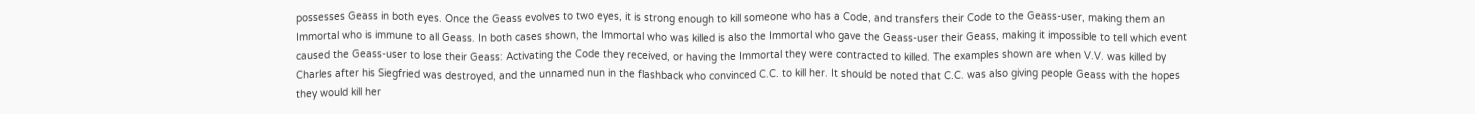possesses Geass in both eyes. Once the Geass evolves to two eyes, it is strong enough to kill someone who has a Code, and transfers their Code to the Geass-user, making them an Immortal who is immune to all Geass. In both cases shown, the Immortal who was killed is also the Immortal who gave the Geass-user their Geass, making it impossible to tell which event caused the Geass-user to lose their Geass: Activating the Code they received, or having the Immortal they were contracted to killed. The examples shown are when V.V. was killed by Charles after his Siegfried was destroyed, and the unnamed nun in the flashback who convinced C.C. to kill her. It should be noted that C.C. was also giving people Geass with the hopes they would kill her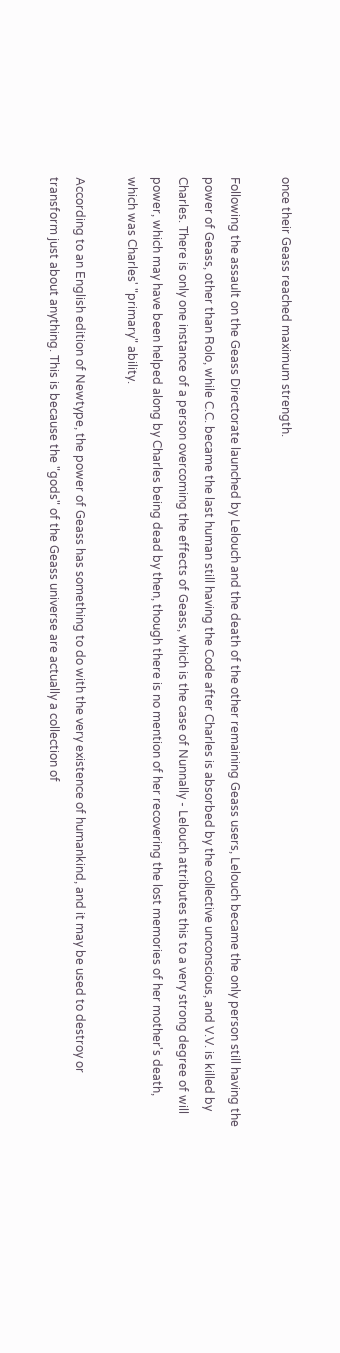once their Geass reached maximum strength.

Following the assault on the Geass Directorate launched by Lelouch and the death of the other remaining Geass users, Lelouch became the only person still having the power of Geass, other than Rolo, while C.C. became the last human still having the Code after Charles is absorbed by the collective unconscious, and V.V. is killed by Charles. There is only one instance of a person overcoming the effects of Geass, which is the case of Nunnally - Lelouch attributes this to a very strong degree of will power, which may have been helped along by Charles being dead by then, though there is no mention of her recovering the lost memories of her mother's death, which was Charles' "primary" ability.

According to an English edition of Newtype, the power of Geass has something to do with the very existence of humankind, and it may be used to destroy or transform just about anything. This is because the "gods" of the Geass universe are actually a collection of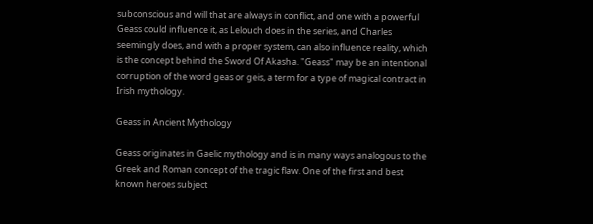subconscious and will that are always in conflict, and one with a powerful Geass could influence it, as Lelouch does in the series, and Charles seemingly does, and with a proper system, can also influence reality, which is the concept behind the Sword Of Akasha. "Geass" may be an intentional corruption of the word geas or geis, a term for a type of magical contract in Irish mythology.

Geass in Ancient Mythology

Geass originates in Gaelic mythology and is in many ways analogous to the Greek and Roman concept of the tragic flaw. One of the first and best known heroes subject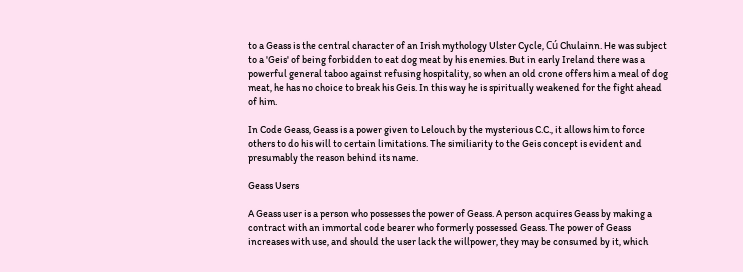to a Geass is the central character of an Irish mythology Ulster Cycle, Cú Chulainn. He was subject to a 'Geis' of being forbidden to eat dog meat by his enemies. But in early Ireland there was a powerful general taboo against refusing hospitality, so when an old crone offers him a meal of dog meat, he has no choice to break his Geis. In this way he is spiritually weakened for the fight ahead of him.

In Code Geass, Geass is a power given to Lelouch by the mysterious C.C., it allows him to force others to do his will to certain limitations. The similiarity to the Geis concept is evident and presumably the reason behind its name.

Geass Users

A Geass user is a person who possesses the power of Geass. A person acquires Geass by making a contract with an immortal code bearer who formerly possessed Geass. The power of Geass increases with use, and should the user lack the willpower, they may be consumed by it, which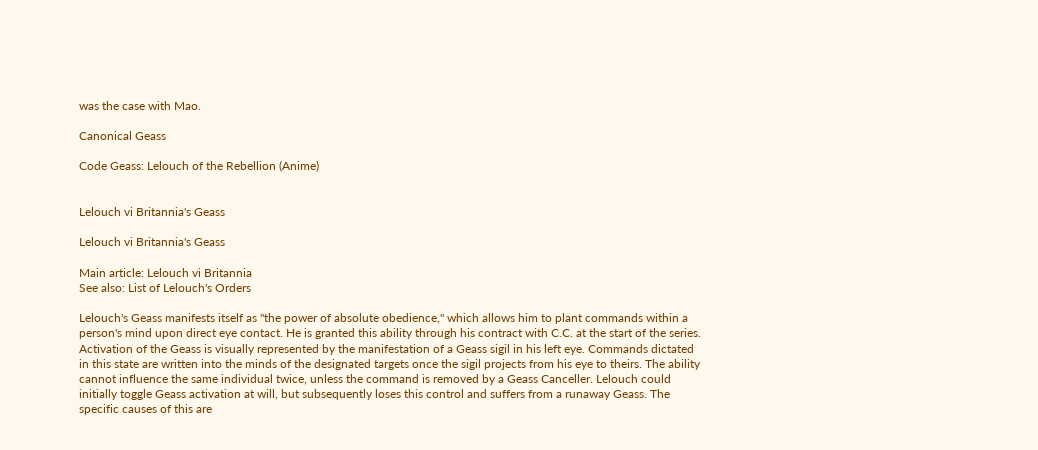was the case with Mao.

Canonical Geass

Code Geass: Lelouch of the Rebellion (Anime)


Lelouch vi Britannia's Geass

Lelouch vi Britannia's Geass

Main article: Lelouch vi Britannia
See also: List of Lelouch's Orders

Lelouch's Geass manifests itself as "the power of absolute obedience," which allows him to plant commands within a person's mind upon direct eye contact. He is granted this ability through his contract with C.C. at the start of the series. Activation of the Geass is visually represented by the manifestation of a Geass sigil in his left eye. Commands dictated in this state are written into the minds of the designated targets once the sigil projects from his eye to theirs. The ability cannot influence the same individual twice, unless the command is removed by a Geass Canceller. Lelouch could initially toggle Geass activation at will, but subsequently loses this control and suffers from a runaway Geass. The specific causes of this are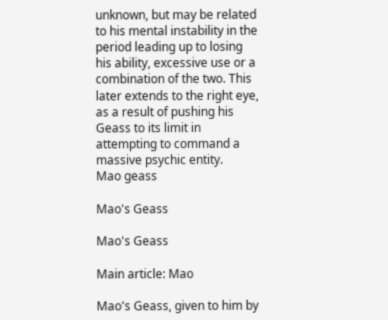unknown, but may be related to his mental instability in the period leading up to losing his ability, excessive use or a combination of the two. This later extends to the right eye, as a result of pushing his Geass to its limit in attempting to command a massive psychic entity.
Mao geass

Mao's Geass

Mao's Geass

Main article: Mao

Mao's Geass, given to him by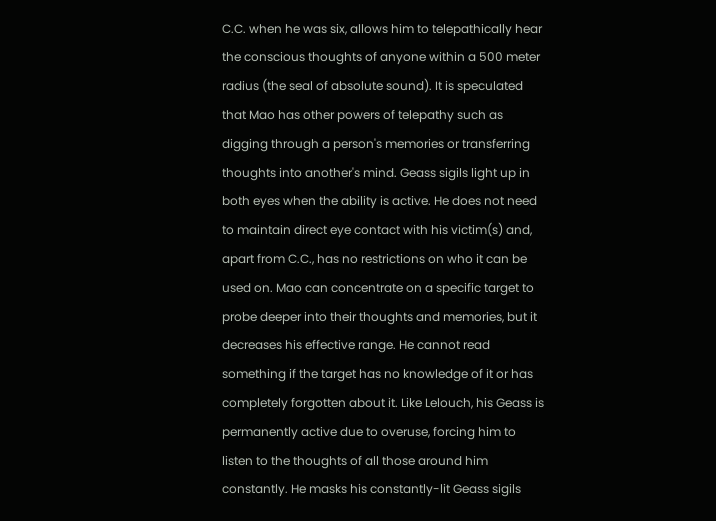C.C. when he was six, allows him to telepathically hear the conscious thoughts of anyone within a 500 meter radius (the seal of absolute sound). It is speculated that Mao has other powers of telepathy such as digging through a person's memories or transferring thoughts into another's mind. Geass sigils light up in both eyes when the ability is active. He does not need to maintain direct eye contact with his victim(s) and, apart from C.C., has no restrictions on who it can be used on. Mao can concentrate on a specific target to probe deeper into their thoughts and memories, but it decreases his effective range. He cannot read something if the target has no knowledge of it or has completely forgotten about it. Like Lelouch, his Geass is permanently active due to overuse, forcing him to listen to the thoughts of all those around him constantly. He masks his constantly-lit Geass sigils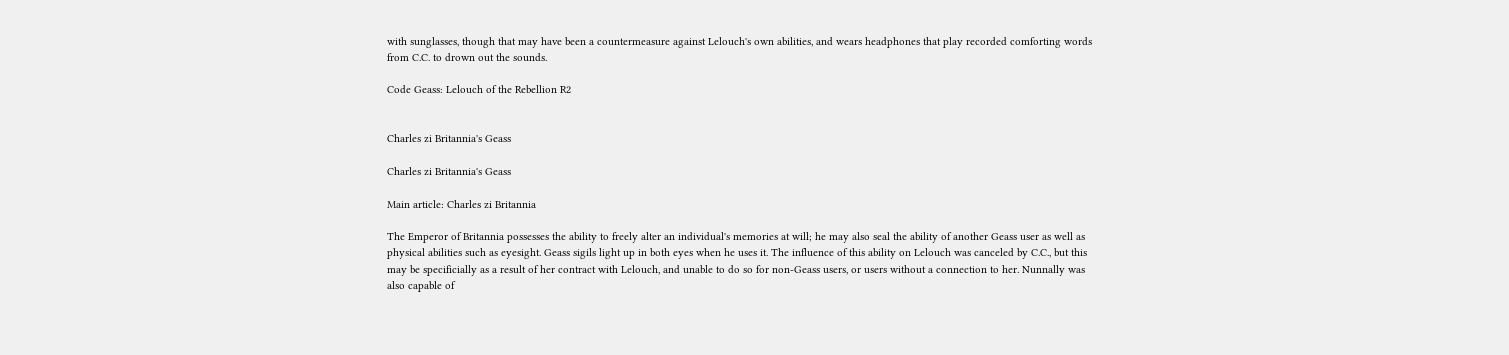with sunglasses, though that may have been a countermeasure against Lelouch's own abilities, and wears headphones that play recorded comforting words from C.C. to drown out the sounds.

Code Geass: Lelouch of the Rebellion R2


Charles zi Britannia's Geass

Charles zi Britannia's Geass

Main article: Charles zi Britannia

The Emperor of Britannia possesses the ability to freely alter an individual's memories at will; he may also seal the ability of another Geass user as well as physical abilities such as eyesight. Geass sigils light up in both eyes when he uses it. The influence of this ability on Lelouch was canceled by C.C., but this may be specificially as a result of her contract with Lelouch, and unable to do so for non-Geass users, or users without a connection to her. Nunnally was also capable of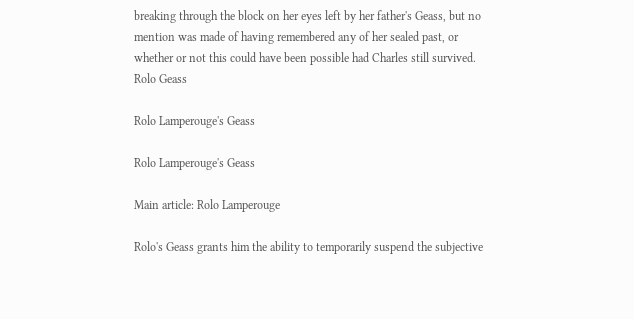breaking through the block on her eyes left by her father's Geass, but no mention was made of having remembered any of her sealed past, or whether or not this could have been possible had Charles still survived.
Rolo Geass

Rolo Lamperouge's Geass

Rolo Lamperouge's Geass

Main article: Rolo Lamperouge

Rolo's Geass grants him the ability to temporarily suspend the subjective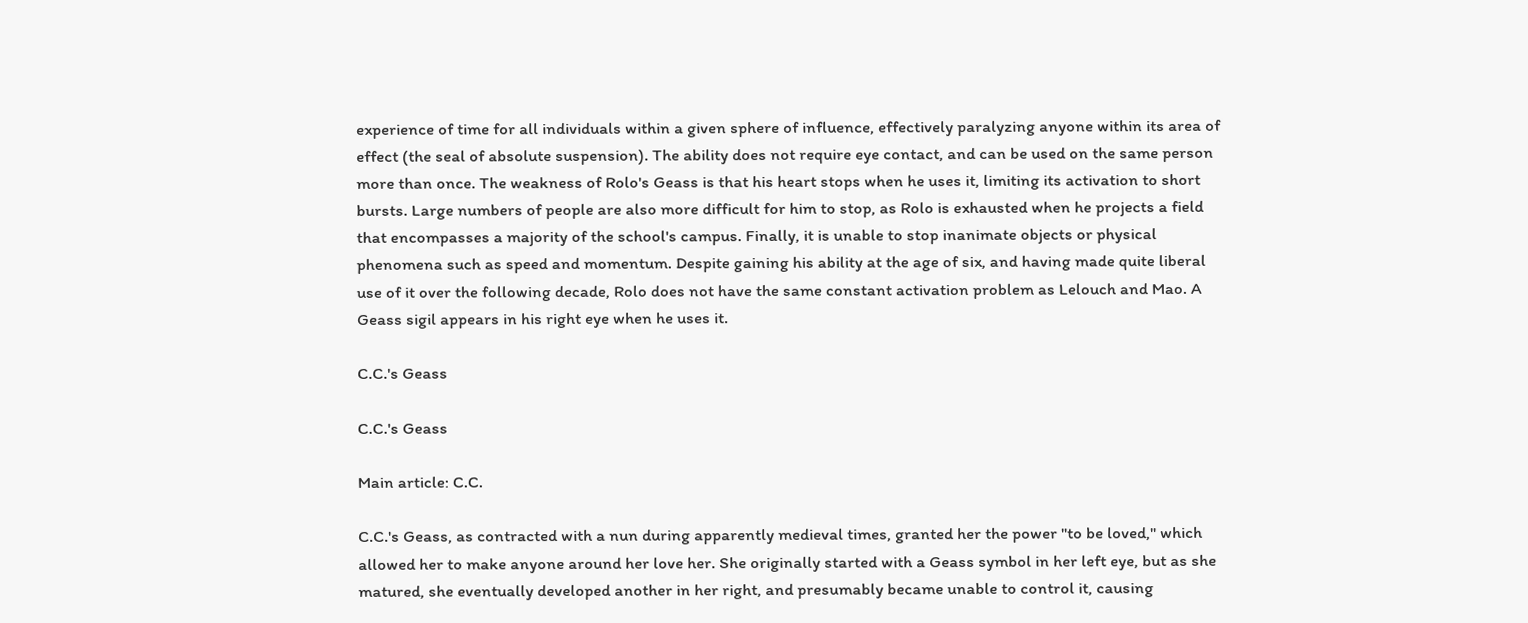experience of time for all individuals within a given sphere of influence, effectively paralyzing anyone within its area of effect (the seal of absolute suspension). The ability does not require eye contact, and can be used on the same person more than once. The weakness of Rolo's Geass is that his heart stops when he uses it, limiting its activation to short bursts. Large numbers of people are also more difficult for him to stop, as Rolo is exhausted when he projects a field that encompasses a majority of the school's campus. Finally, it is unable to stop inanimate objects or physical phenomena such as speed and momentum. Despite gaining his ability at the age of six, and having made quite liberal use of it over the following decade, Rolo does not have the same constant activation problem as Lelouch and Mao. A Geass sigil appears in his right eye when he uses it.

C.C.'s Geass

C.C.'s Geass

Main article: C.C.

C.C.'s Geass, as contracted with a nun during apparently medieval times, granted her the power "to be loved," which allowed her to make anyone around her love her. She originally started with a Geass symbol in her left eye, but as she matured, she eventually developed another in her right, and presumably became unable to control it, causing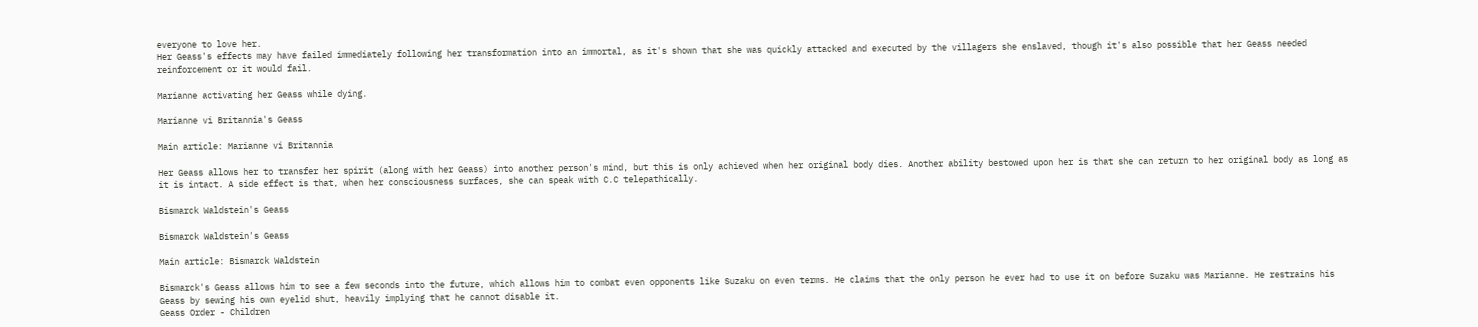everyone to love her.
Her Geass's effects may have failed immediately following her transformation into an immortal, as it's shown that she was quickly attacked and executed by the villagers she enslaved, though it's also possible that her Geass needed reinforcement or it would fail.

Marianne activating her Geass while dying.

Marianne vi Britannia's Geass

Main article: Marianne vi Britannia

Her Geass allows her to transfer her spirit (along with her Geass) into another person's mind, but this is only achieved when her original body dies. Another ability bestowed upon her is that she can return to her original body as long as it is intact. A side effect is that, when her consciousness surfaces, she can speak with C.C telepathically.

Bismarck Waldstein's Geass

Bismarck Waldstein's Geass

Main article: Bismarck Waldstein

Bismarck's Geass allows him to see a few seconds into the future, which allows him to combat even opponents like Suzaku on even terms. He claims that the only person he ever had to use it on before Suzaku was Marianne. He restrains his Geass by sewing his own eyelid shut, heavily implying that he cannot disable it.
Geass Order - Children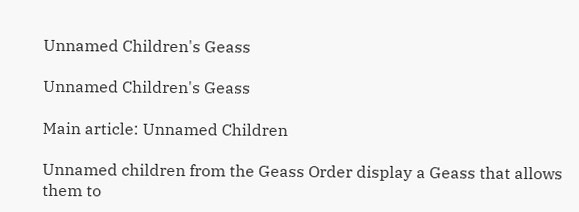Unnamed Children's Geass

Unnamed Children's Geass

Main article: Unnamed Children

Unnamed children from the Geass Order display a Geass that allows them to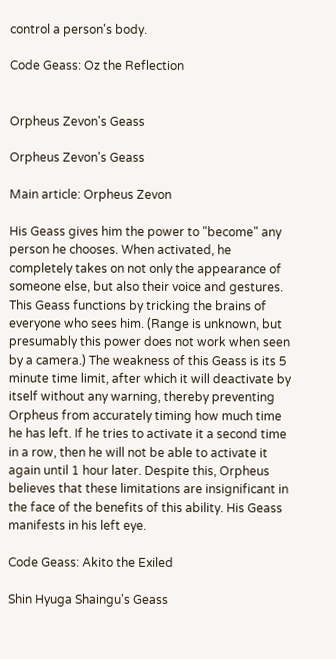control a person's body.

Code Geass: Oz the Reflection


Orpheus Zevon's Geass

Orpheus Zevon's Geass

Main article: Orpheus Zevon

His Geass gives him the power to "become" any person he chooses. When activated, he completely takes on not only the appearance of someone else, but also their voice and gestures. This Geass functions by tricking the brains of everyone who sees him. (Range is unknown, but presumably this power does not work when seen by a camera.) The weakness of this Geass is its 5 minute time limit, after which it will deactivate by itself without any warning, thereby preventing Orpheus from accurately timing how much time he has left. If he tries to activate it a second time in a row, then he will not be able to activate it again until 1 hour later. Despite this, Orpheus believes that these limitations are insignificant in the face of the benefits of this ability. His Geass manifests in his left eye.

Code Geass: Akito the Exiled

Shin Hyuga Shaingu's Geass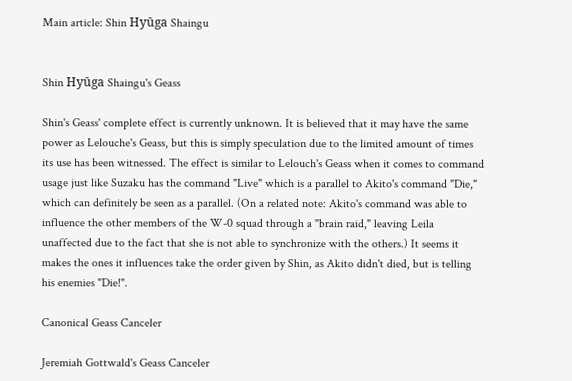Main article: Shin Hyūga Shaingu


Shin Hyūga Shaingu's Geass

Shin's Geass' complete effect is currently unknown. It is believed that it may have the same power as Lelouche's Geass, but this is simply speculation due to the limited amount of times its use has been witnessed. The effect is similar to Lelouch's Geass when it comes to command usage just like Suzaku has the command "Live" which is a parallel to Akito's command "Die," which can definitely be seen as a parallel. (On a related note: Akito's command was able to influence the other members of the W-0 squad through a "brain raid," leaving Leila unaffected due to the fact that she is not able to synchronize with the others.) It seems it makes the ones it influences take the order given by Shin, as Akito didn't died, but is telling his enemies "Die!".

Canonical Geass Canceler

Jeremiah Gottwald's Geass Canceler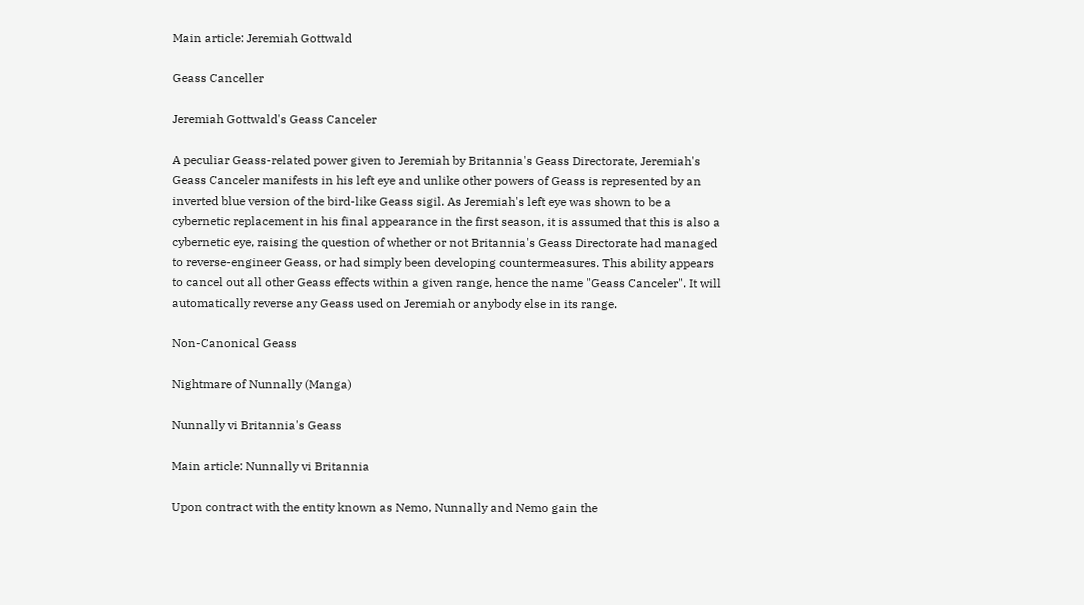Main article: Jeremiah Gottwald

Geass Canceller

Jeremiah Gottwald's Geass Canceler

A peculiar Geass-related power given to Jeremiah by Britannia's Geass Directorate, Jeremiah's Geass Canceler manifests in his left eye and unlike other powers of Geass is represented by an inverted blue version of the bird-like Geass sigil. As Jeremiah's left eye was shown to be a cybernetic replacement in his final appearance in the first season, it is assumed that this is also a cybernetic eye, raising the question of whether or not Britannia's Geass Directorate had managed to reverse-engineer Geass, or had simply been developing countermeasures. This ability appears to cancel out all other Geass effects within a given range, hence the name "Geass Canceler". It will automatically reverse any Geass used on Jeremiah or anybody else in its range.

Non-Canonical Geass

Nightmare of Nunnally (Manga)

Nunnally vi Britannia's Geass

Main article: Nunnally vi Britannia

Upon contract with the entity known as Nemo, Nunnally and Nemo gain the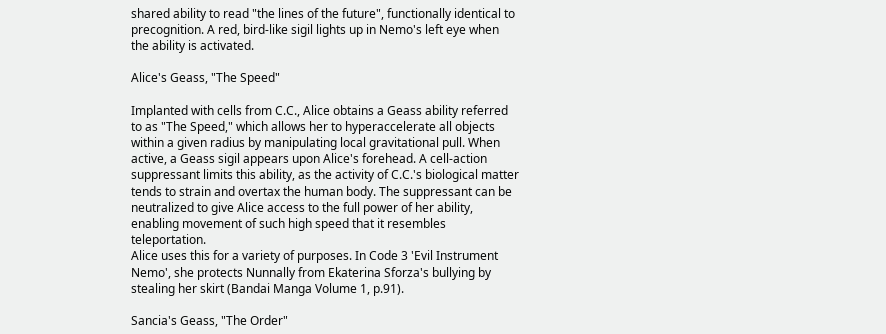shared ability to read "the lines of the future", functionally identical to precognition. A red, bird-like sigil lights up in Nemo's left eye when the ability is activated.

Alice's Geass, "The Speed"

Implanted with cells from C.C., Alice obtains a Geass ability referred to as "The Speed," which allows her to hyperaccelerate all objects within a given radius by manipulating local gravitational pull. When active, a Geass sigil appears upon Alice's forehead. A cell-action suppressant limits this ability, as the activity of C.C.'s biological matter tends to strain and overtax the human body. The suppressant can be neutralized to give Alice access to the full power of her ability, enabling movement of such high speed that it resembles teleportation.
Alice uses this for a variety of purposes. In Code 3 'Evil Instrument Nemo', she protects Nunnally from Ekaterina Sforza's bullying by stealing her skirt (Bandai Manga Volume 1, p.91).

Sancia's Geass, "The Order"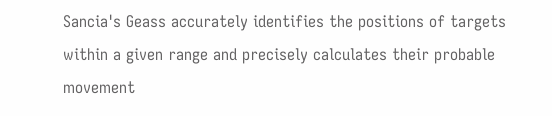Sancia's Geass accurately identifies the positions of targets within a given range and precisely calculates their probable movement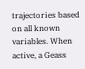trajectories based on all known variables. When active, a Geass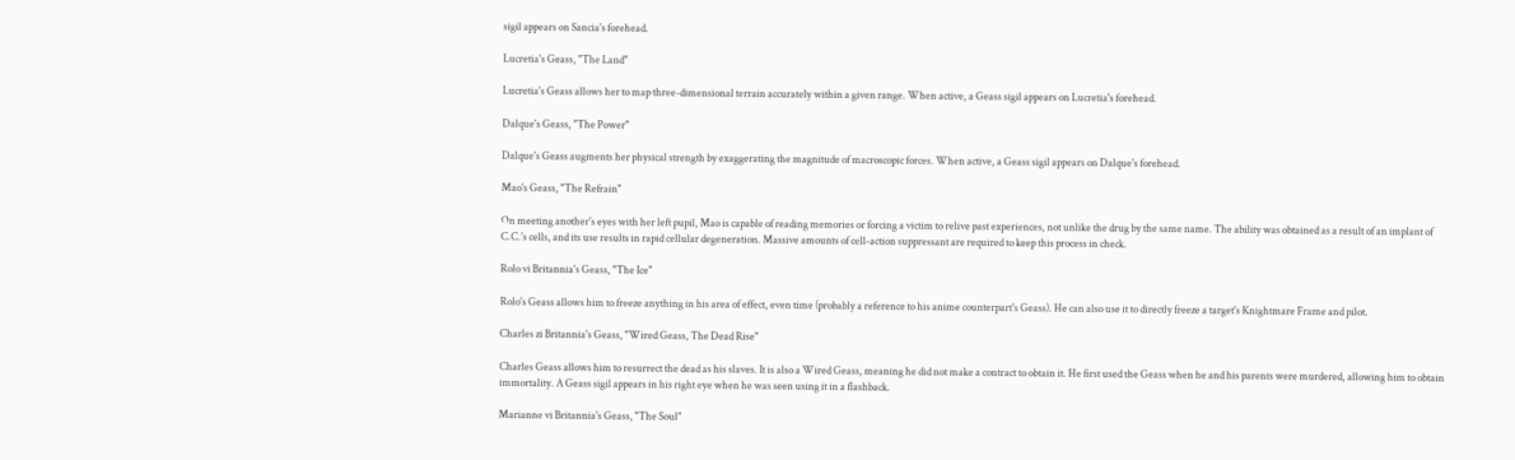sigil appears on Sancia's forehead.

Lucretia's Geass, "The Land"

Lucretia's Geass allows her to map three-dimensional terrain accurately within a given range. When active, a Geass sigil appears on Lucretia's forehead.

Dalque's Geass, "The Power"

Dalque's Geass augments her physical strength by exaggerating the magnitude of macroscopic forces. When active, a Geass sigil appears on Dalque's forehead.

Mao's Geass, "The Refrain"

On meeting another's eyes with her left pupil, Mao is capable of reading memories or forcing a victim to relive past experiences, not unlike the drug by the same name. The ability was obtained as a result of an implant of C.C.'s cells, and its use results in rapid cellular degeneration. Massive amounts of cell-action suppressant are required to keep this process in check.

Rolo vi Britannia's Geass, "The Ice"

Rolo's Geass allows him to freeze anything in his area of effect, even time (probably a reference to his anime counterpart's Geass). He can also use it to directly freeze a target's Knightmare Frame and pilot.

Charles zi Britannia's Geass, "Wired Geass, The Dead Rise"

Charles Geass allows him to resurrect the dead as his slaves. It is also a Wired Geass, meaning he did not make a contract to obtain it. He first used the Geass when he and his parents were murdered, allowing him to obtain immortality. A Geass sigil appears in his right eye when he was seen using it in a flashback.

Marianne vi Britannia's Geass, "The Soul"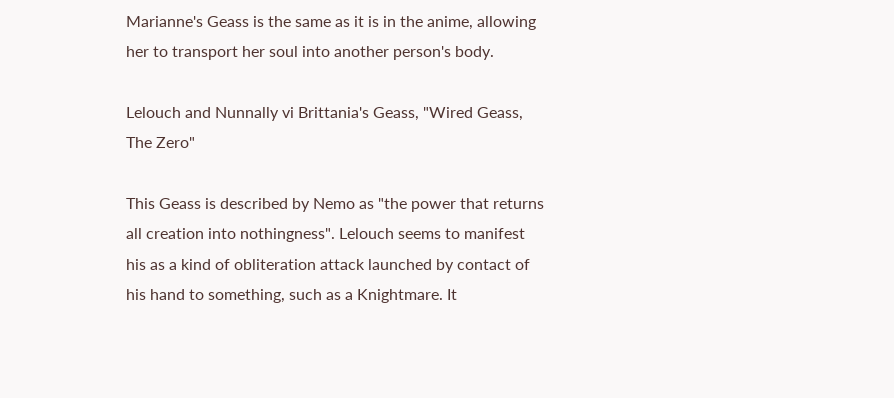Marianne's Geass is the same as it is in the anime, allowing her to transport her soul into another person's body.

Lelouch and Nunnally vi Brittania's Geass, "Wired Geass, The Zero"

This Geass is described by Nemo as "the power that returns all creation into nothingness". Lelouch seems to manifest his as a kind of obliteration attack launched by contact of his hand to something, such as a Knightmare. It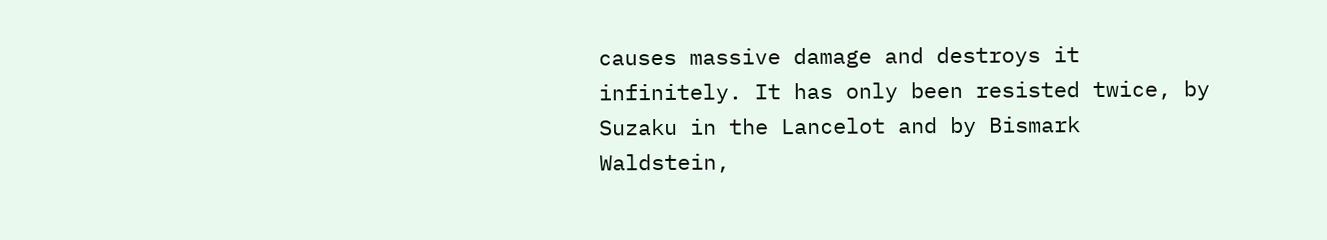causes massive damage and destroys it infinitely. It has only been resisted twice, by Suzaku in the Lancelot and by Bismark Waldstein,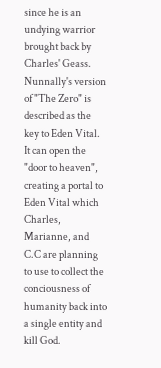since he is an undying warrior brought back by Charles' Geass.
Nunnally's version of "The Zero" is described as the key to Eden Vital. It can open the "door to heaven", creating a portal to Eden Vital which Charles, Marianne, and C.C are planning to use to collect the conciousness of humanity back into a single entity and kill God.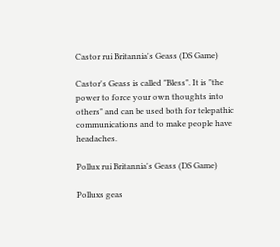Castor rui Britannia's Geass (DS Game)

Castor's Geass is called "Bless". It is "the power to force your own thoughts into others" and can be used both for telepathic communications and to make people have headaches.

Pollux rui Britannia's Geass (DS Game)

Polluxs geas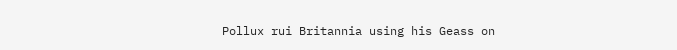Pollux rui Britannia using his Geass on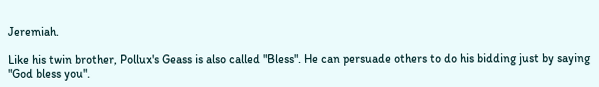Jeremiah.

Like his twin brother, Pollux's Geass is also called "Bless". He can persuade others to do his bidding just by saying "God bless you".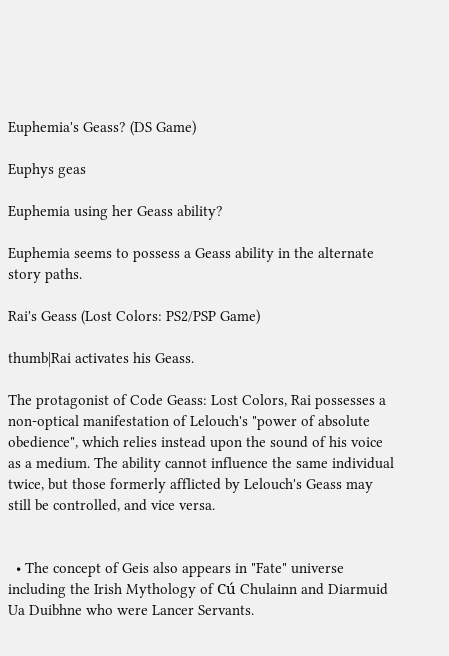Euphemia's Geass? (DS Game)

Euphys geas

Euphemia using her Geass ability?

Euphemia seems to possess a Geass ability in the alternate story paths.

Rai's Geass (Lost Colors: PS2/PSP Game)

thumb|Rai activates his Geass.

The protagonist of Code Geass: Lost Colors, Rai possesses a non-optical manifestation of Lelouch's "power of absolute obedience", which relies instead upon the sound of his voice as a medium. The ability cannot influence the same individual twice, but those formerly afflicted by Lelouch's Geass may still be controlled, and vice versa.


  • The concept of Geis also appears in "Fate" universe including the Irish Mythology of Cú Chulainn and Diarmuid Ua Duibhne who were Lancer Servants.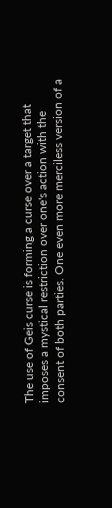The use of Geis curse is forming a curse over a target that imposes a mystical restriction over one's action with the consent of both parties. One even more merciless version of a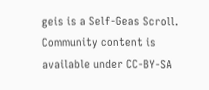geis is a Self-Geas Scroll.
Community content is available under CC-BY-SA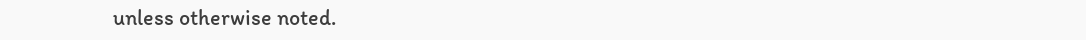unless otherwise noted.